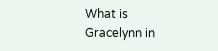What is Gracelynn in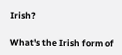Irish?

What's the Irish form of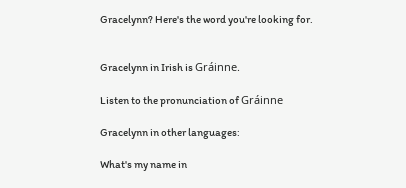Gracelynn? Here's the word you're looking for.


Gracelynn in Irish is Gráinne.

Listen to the pronunciation of Gráinne

Gracelynn in other languages:

What's my name in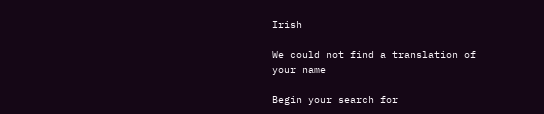Irish

We could not find a translation of your name

Begin your search for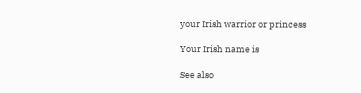your Irish warrior or princess

Your Irish name is

See also